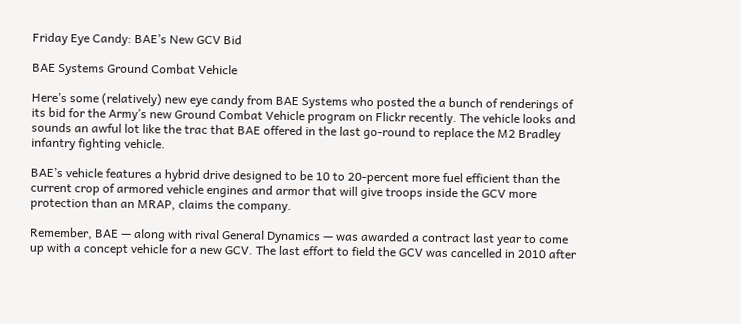Friday Eye Candy: BAE’s New GCV Bid

BAE Systems Ground Combat Vehicle

Here’s some (relatively) new eye candy from BAE Systems who posted the a bunch of renderings of its bid for the Army’s new Ground Combat Vehicle program on Flickr recently. The vehicle looks and sounds an awful lot like the trac that BAE offered in the last go-round to replace the M2 Bradley infantry fighting vehicle.

BAE’s vehicle features a hybrid drive designed to be 10 to 20-percent more fuel efficient than the current crop of armored vehicle engines and armor that will give troops inside the GCV more protection than an MRAP, claims the company.

Remember, BAE — along with rival General Dynamics — was awarded a contract last year to come up with a concept vehicle for a new GCV. The last effort to field the GCV was cancelled in 2010 after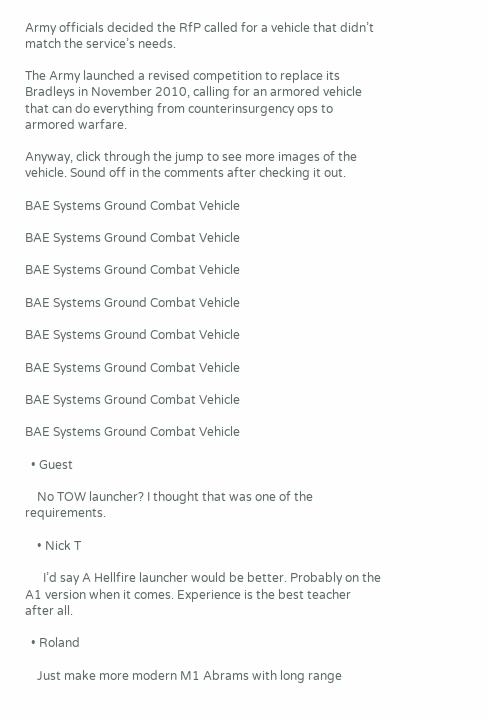Army officials decided the RfP called for a vehicle that didn’t match the service’s needs.

The Army launched a revised competition to replace its Bradleys in November 2010, calling for an armored vehicle that can do everything from counterinsurgency ops to armored warfare.

Anyway, click through the jump to see more images of the vehicle. Sound off in the comments after checking it out.

BAE Systems Ground Combat Vehicle

BAE Systems Ground Combat Vehicle

BAE Systems Ground Combat Vehicle

BAE Systems Ground Combat Vehicle

BAE Systems Ground Combat Vehicle

BAE Systems Ground Combat Vehicle

BAE Systems Ground Combat Vehicle

BAE Systems Ground Combat Vehicle

  • Guest

    No TOW launcher? I thought that was one of the requirements.

    • Nick T

      I’d say A Hellfire launcher would be better. Probably on the A1 version when it comes. Experience is the best teacher after all.

  • Roland

    Just make more modern M1 Abrams with long range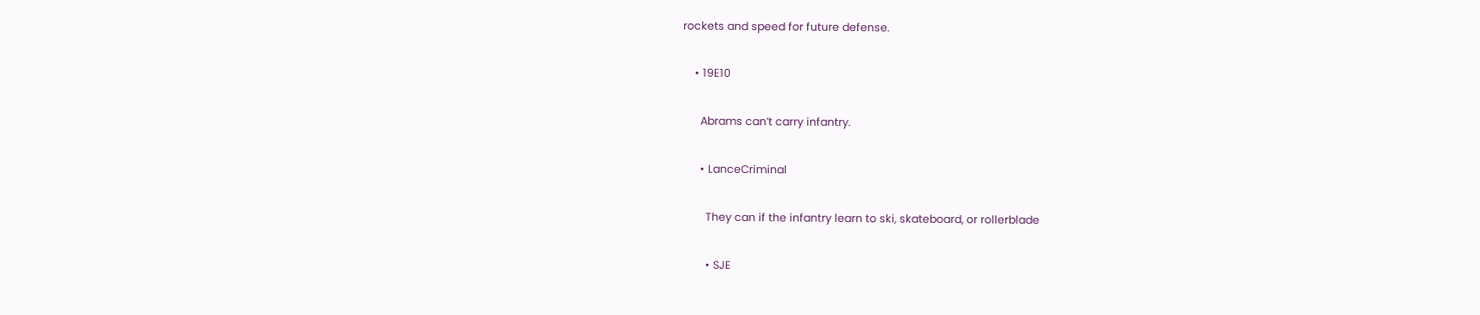rockets and speed for future defense.

    • 19E10

      Abrams can’t carry infantry.

      • LanceCriminal

        They can if the infantry learn to ski, skateboard, or rollerblade

        • SJE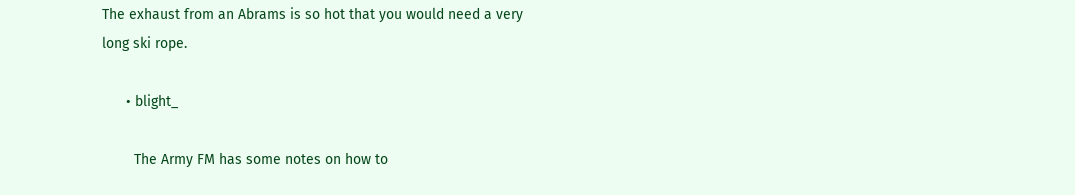The exhaust from an Abrams is so hot that you would need a very long ski rope.

      • blight_

        The Army FM has some notes on how to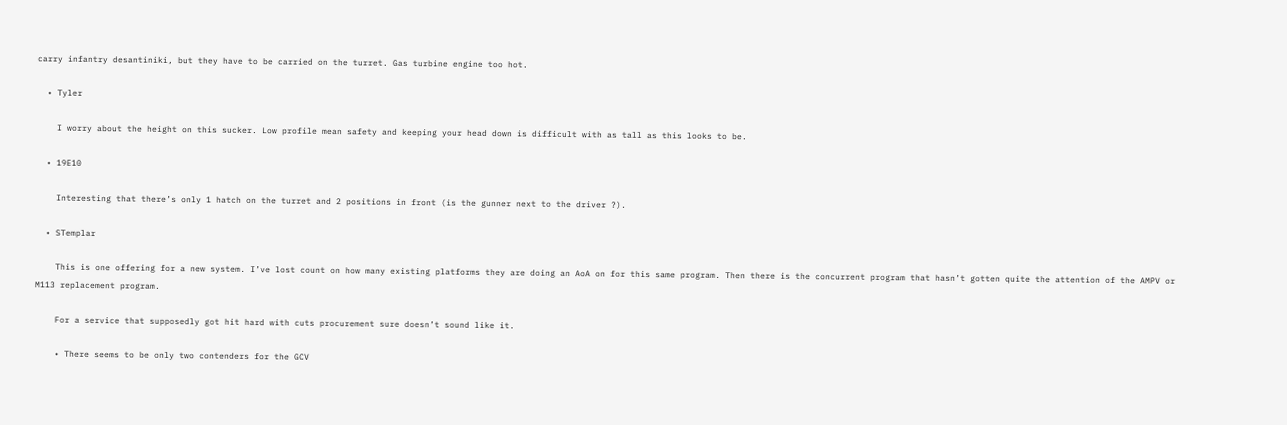carry infantry desantiniki, but they have to be carried on the turret. Gas turbine engine too hot.

  • Tyler

    I worry about the height on this sucker. Low profile mean safety and keeping your head down is difficult with as tall as this looks to be.

  • 19E10

    Interesting that there’s only 1 hatch on the turret and 2 positions in front (is the gunner next to the driver ?).

  • STemplar

    This is one offering for a new system. I’ve lost count on how many existing platforms they are doing an AoA on for this same program. Then there is the concurrent program that hasn’t gotten quite the attention of the AMPV or M113 replacement program.

    For a service that supposedly got hit hard with cuts procurement sure doesn’t sound like it.

    • There seems to be only two contenders for the GCV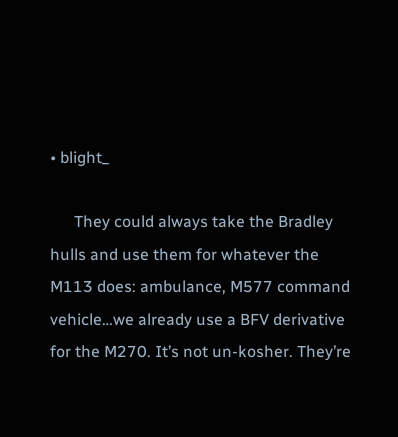• blight_

      They could always take the Bradley hulls and use them for whatever the M113 does: ambulance, M577 command vehicle…we already use a BFV derivative for the M270. It’s not un-kosher. They’re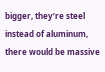bigger, they’re steel instead of aluminum, there would be massive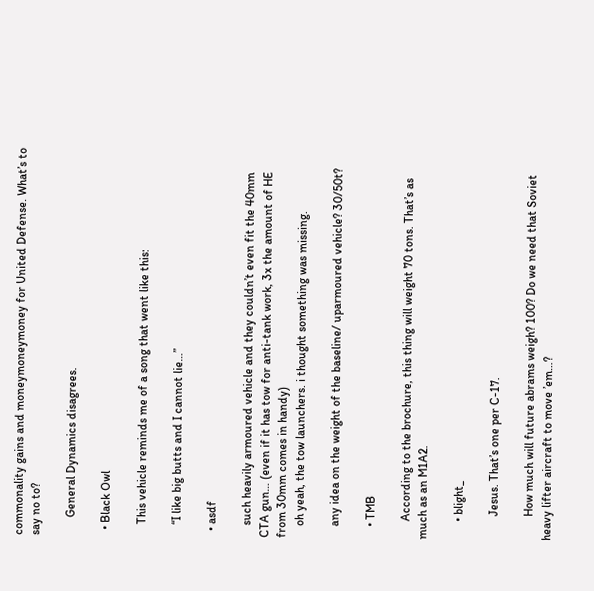commonality gains and moneymoneymoney for United Defense. What’s to say no to?

      General Dynamics disagrees.

  • Black Owl

    This vehicle reminds me of a song that went like this:

    “I like big butts and I cannot lie…”

  • asdf

    such heavily armoured vehicle and they couldn’t even fit the 40mm CTA gun… (even if it has tow for anti-tank work, 3x the amount of HE from 30mm comes in handy)
    oh yeah, the tow launchers. i thought something was missing.

    any idea on the weight of the baseline/ uparmoured vehicle? 30/50t?

    • TMB

      According to the brochure, this thing will weight 70 tons. That’s as much as an M1A2.

      • blight_

        Jesus. That’s one per C-17.

        How much will future abrams weigh? 100? Do we need that Soviet heavy lifter aircraft to move ’em…?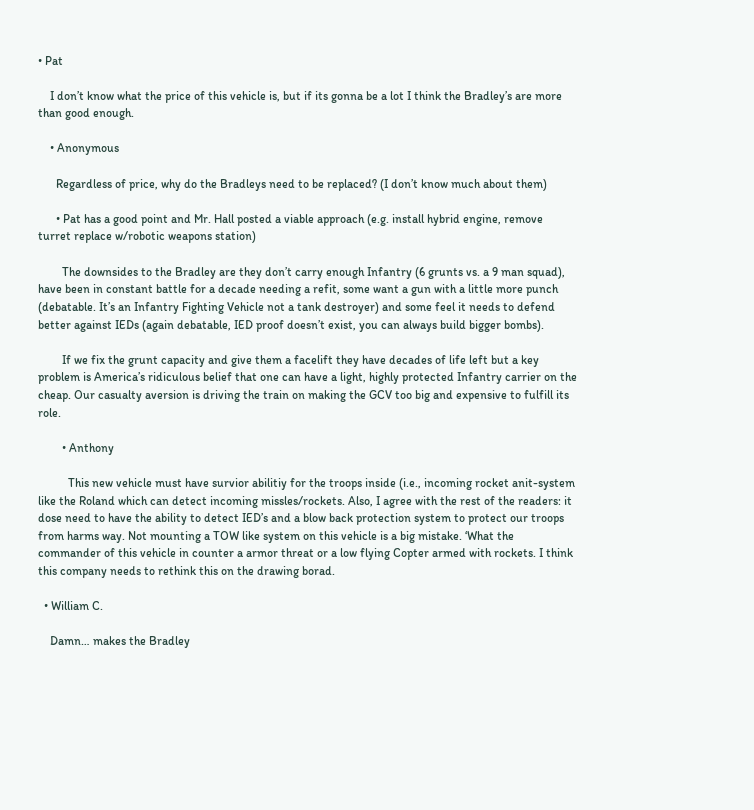• Pat

    I don’t know what the price of this vehicle is, but if its gonna be a lot I think the Bradley’s are more than good enough.

    • Anonymous

      Regardless of price, why do the Bradleys need to be replaced? (I don’t know much about them)

      • Pat has a good point and Mr. Hall posted a viable approach (e.g. install hybrid engine, remove turret replace w/robotic weapons station)

        The downsides to the Bradley are they don’t carry enough Infantry (6 grunts vs. a 9 man squad), have been in constant battle for a decade needing a refit, some want a gun with a little more punch (debatable. It’s an Infantry Fighting Vehicle not a tank destroyer) and some feel it needs to defend better against IEDs (again debatable, IED proof doesn’t exist, you can always build bigger bombs).

        If we fix the grunt capacity and give them a facelift they have decades of life left but a key problem is America’s ridiculous belief that one can have a light, highly protected Infantry carrier on the cheap. Our casualty aversion is driving the train on making the GCV too big and expensive to fulfill its role.

        • Anthony

          This new vehicle must have survior abilitiy for the troops inside (i.e., incoming rocket anit-system like the Roland which can detect incoming missles/rockets. Also, I agree with the rest of the readers: it dose need to have the ability to detect IED’s and a blow back protection system to protect our troops from harms way. Not mounting a TOW like system on this vehicle is a big mistake. ‘What the commander of this vehicle in counter a armor threat or a low flying Copter armed with rockets. I think this company needs to rethink this on the drawing borad.

  • William C.

    Damn… makes the Bradley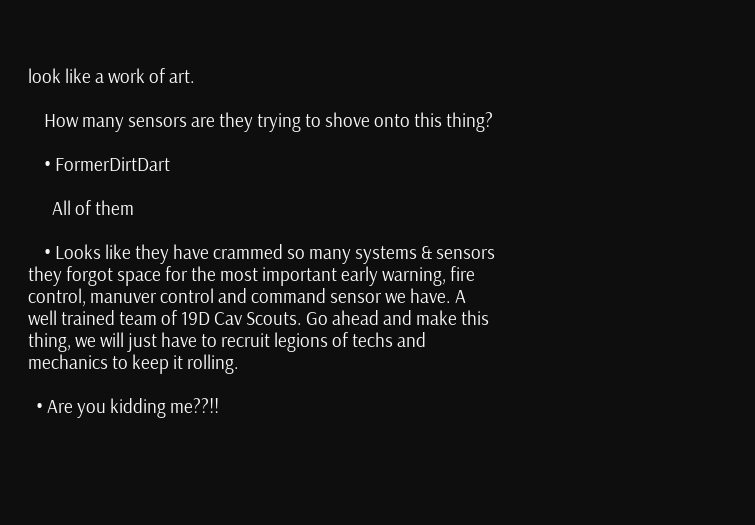look like a work of art.

    How many sensors are they trying to shove onto this thing?

    • FormerDirtDart

      All of them

    • Looks like they have crammed so many systems & sensors they forgot space for the most important early warning, fire control, manuver control and command sensor we have. A well trained team of 19D Cav Scouts. Go ahead and make this thing, we will just have to recruit legions of techs and mechanics to keep it rolling.

  • Are you kidding me??!!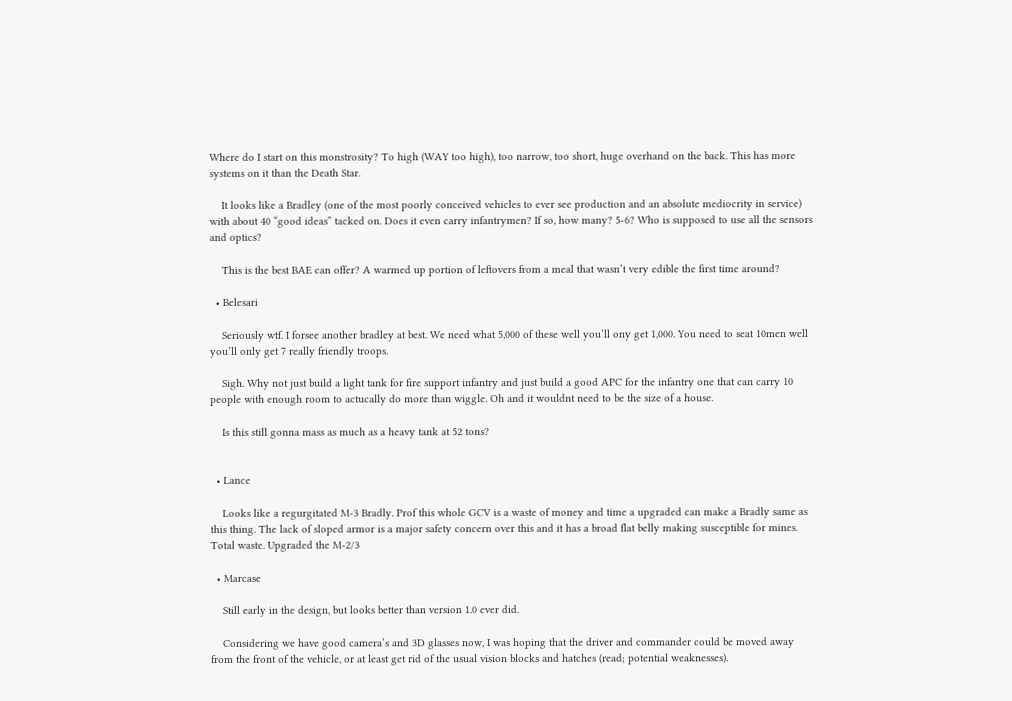Where do I start on this monstrosity? To high (WAY too high), too narrow, too short, huge overhand on the back. This has more systems on it than the Death Star.

    It looks like a Bradley (one of the most poorly conceived vehicles to ever see production and an absolute mediocrity in service) with about 40 “good ideas” tacked on. Does it even carry infantrymen? If so, how many? 5-6? Who is supposed to use all the sensors and optics?

    This is the best BAE can offer? A warmed up portion of leftovers from a meal that wasn’t very edible the first time around?

  • Belesari

    Seriously wtf. I forsee another bradley at best. We need what 5,000 of these well you’ll ony get 1,000. You need to seat 10men well you’ll only get 7 really friendly troops.

    Sigh. Why not just build a light tank for fire support infantry and just build a good APC for the infantry one that can carry 10 people with enough room to actucally do more than wiggle. Oh and it wouldnt need to be the size of a house.

    Is this still gonna mass as much as a heavy tank at 52 tons?


  • Lance

    Looks like a regurgitated M-3 Bradly. Prof this whole GCV is a waste of money and time a upgraded can make a Bradly same as this thing. The lack of sloped armor is a major safety concern over this and it has a broad flat belly making susceptible for mines. Total waste. Upgraded the M-2/3

  • Marcase

    Still early in the design, but looks better than version 1.0 ever did.

    Considering we have good camera’s and 3D glasses now, I was hoping that the driver and commander could be moved away from the front of the vehicle, or at least get rid of the usual vision blocks and hatches (read; potential weaknesses).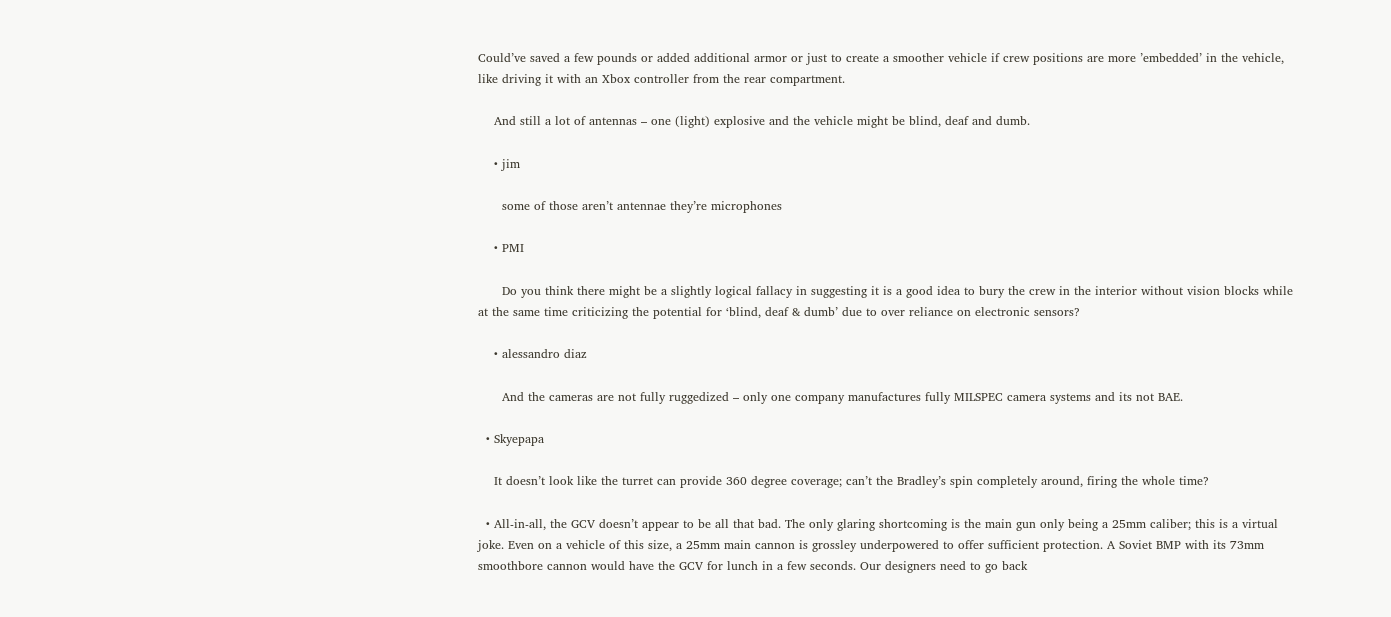Could’ve saved a few pounds or added additional armor or just to create a smoother vehicle if crew positions are more ’embedded’ in the vehicle, like driving it with an Xbox controller from the rear compartment.

    And still a lot of antennas – one (light) explosive and the vehicle might be blind, deaf and dumb.

    • jim

      some of those aren’t antennae they’re microphones

    • PMI

      Do you think there might be a slightly logical fallacy in suggesting it is a good idea to bury the crew in the interior without vision blocks while at the same time criticizing the potential for ‘blind, deaf & dumb’ due to over reliance on electronic sensors?

    • alessandro diaz

      And the cameras are not fully ruggedized – only one company manufactures fully MILSPEC camera systems and its not BAE.

  • Skyepapa

    It doesn’t look like the turret can provide 360 degree coverage; can’t the Bradley’s spin completely around, firing the whole time?

  • All-in-all, the GCV doesn’t appear to be all that bad. The only glaring shortcoming is the main gun only being a 25mm caliber; this is a virtual joke. Even on a vehicle of this size, a 25mm main cannon is grossley underpowered to offer sufficient protection. A Soviet BMP with its 73mm smoothbore cannon would have the GCV for lunch in a few seconds. Our designers need to go back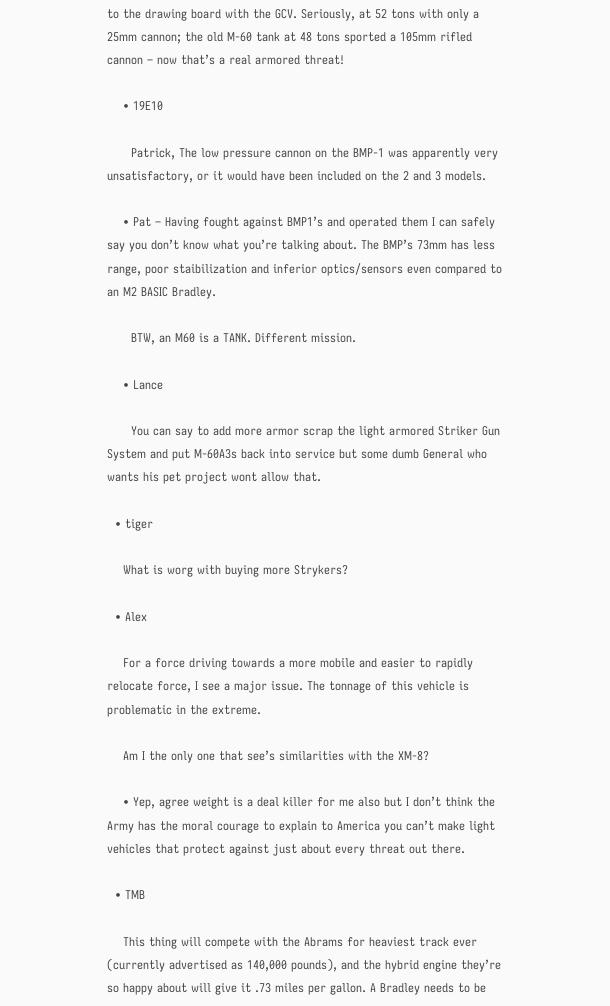to the drawing board with the GCV. Seriously, at 52 tons with only a 25mm cannon; the old M-60 tank at 48 tons sported a 105mm rifled cannon – now that’s a real armored threat!

    • 19E10

      Patrick, The low pressure cannon on the BMP-1 was apparently very unsatisfactory, or it would have been included on the 2 and 3 models.

    • Pat – Having fought against BMP1’s and operated them I can safely say you don’t know what you’re talking about. The BMP’s 73mm has less range, poor staibilization and inferior optics/sensors even compared to an M2 BASIC Bradley.

      BTW, an M60 is a TANK. Different mission.

    • Lance

      You can say to add more armor scrap the light armored Striker Gun System and put M-60A3s back into service but some dumb General who wants his pet project wont allow that.

  • tiger

    What is worg with buying more Strykers?

  • Alex

    For a force driving towards a more mobile and easier to rapidly relocate force, I see a major issue. The tonnage of this vehicle is problematic in the extreme.

    Am I the only one that see’s similarities with the XM-8?

    • Yep, agree weight is a deal killer for me also but I don’t think the Army has the moral courage to explain to America you can’t make light vehicles that protect against just about every threat out there.

  • TMB

    This thing will compete with the Abrams for heaviest track ever (currently advertised as 140,000 pounds), and the hybrid engine they’re so happy about will give it .73 miles per gallon. A Bradley needs to be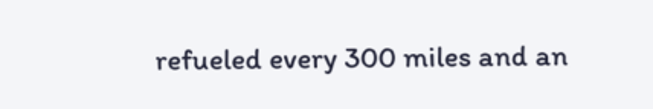refueled every 300 miles and an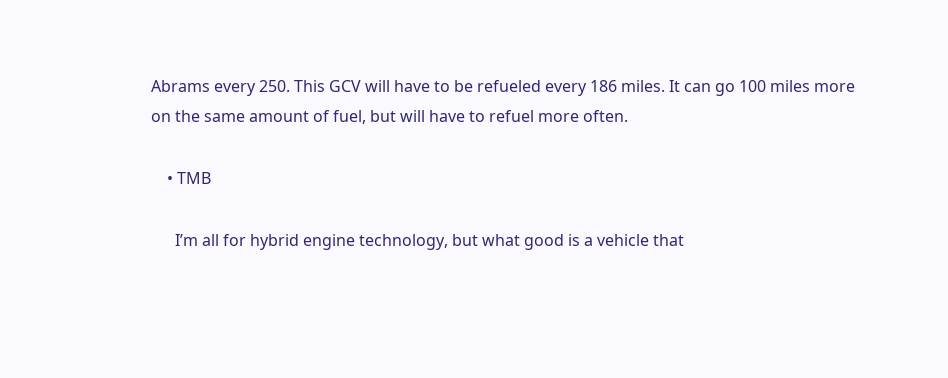Abrams every 250. This GCV will have to be refueled every 186 miles. It can go 100 miles more on the same amount of fuel, but will have to refuel more often.

    • TMB

      I’m all for hybrid engine technology, but what good is a vehicle that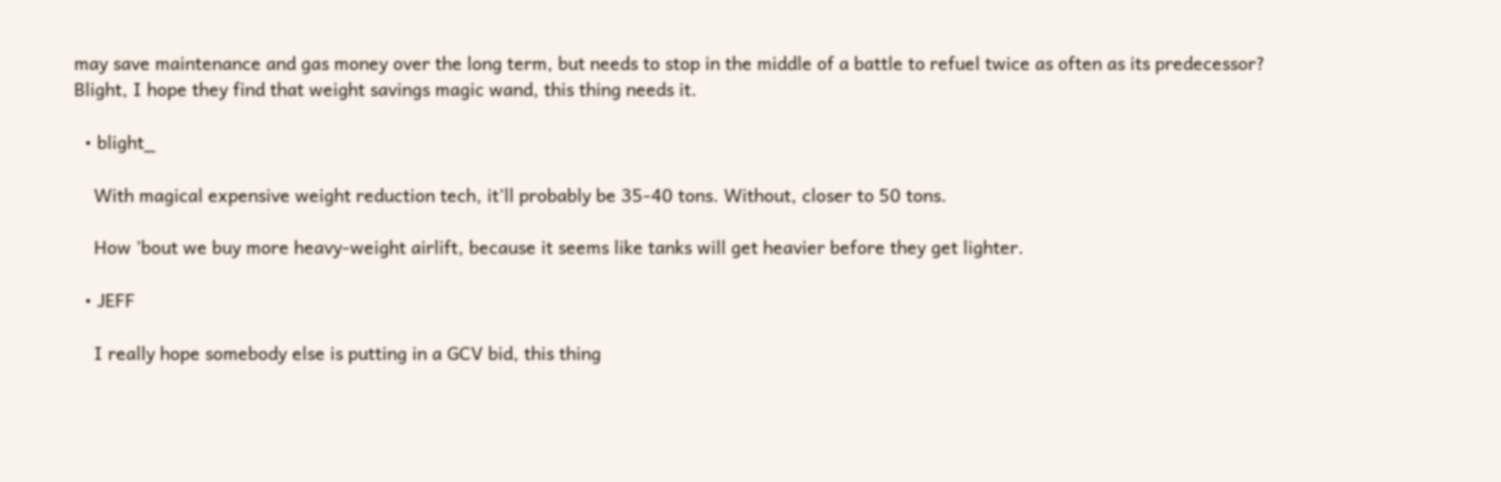may save maintenance and gas money over the long term, but needs to stop in the middle of a battle to refuel twice as often as its predecessor? Blight, I hope they find that weight savings magic wand, this thing needs it.

  • blight_

    With magical expensive weight reduction tech, it’ll probably be 35-40 tons. Without, closer to 50 tons.

    How ’bout we buy more heavy-weight airlift, because it seems like tanks will get heavier before they get lighter.

  • JEFF

    I really hope somebody else is putting in a GCV bid, this thing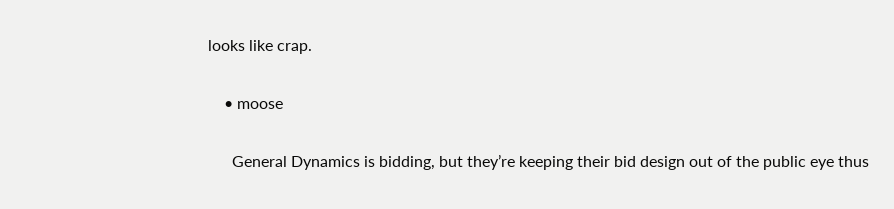looks like crap.

    • moose

      General Dynamics is bidding, but they’re keeping their bid design out of the public eye thus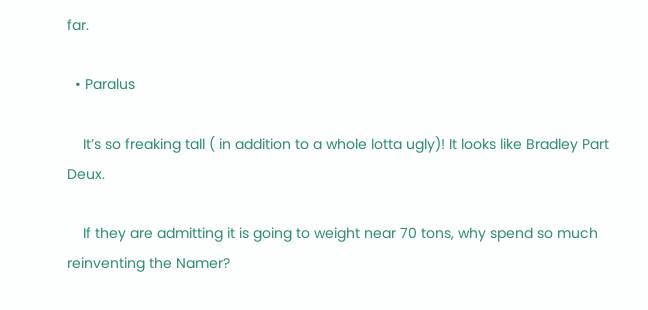far.

  • Paralus

    It’s so freaking tall ( in addition to a whole lotta ugly)! It looks like Bradley Part Deux.

    If they are admitting it is going to weight near 70 tons, why spend so much reinventing the Namer?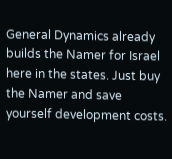General Dynamics already builds the Namer for Israel here in the states. Just buy the Namer and save yourself development costs.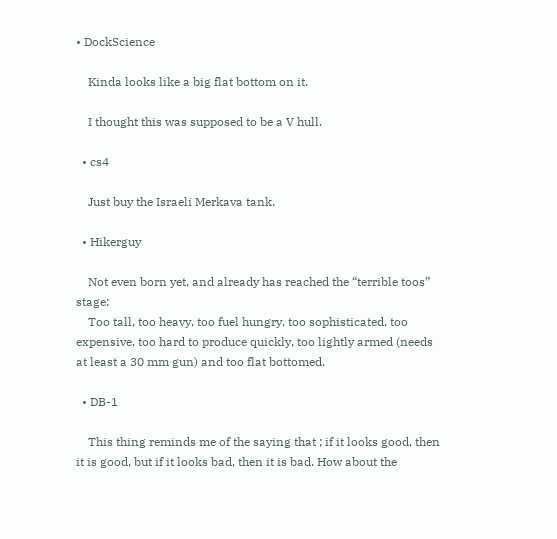• DockScience

    Kinda looks like a big flat bottom on it.

    I thought this was supposed to be a V hull.

  • cs4

    Just buy the Israeli Merkava tank.

  • Hikerguy

    Not even born yet, and already has reached the “terrible toos” stage:
    Too tall, too heavy, too fuel hungry, too sophisticated, too expensive, too hard to produce quickly, too lightly armed (needs at least a 30 mm gun) and too flat bottomed.

  • DB-1

    This thing reminds me of the saying that ; if it looks good, then it is good, but if it looks bad, then it is bad. How about the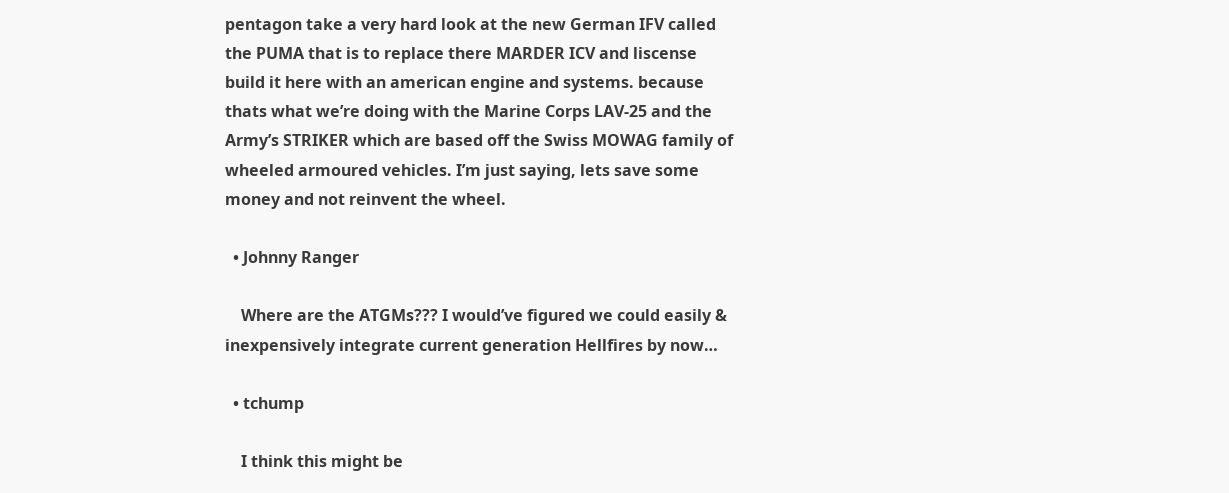pentagon take a very hard look at the new German IFV called the PUMA that is to replace there MARDER ICV and liscense build it here with an american engine and systems. because thats what we’re doing with the Marine Corps LAV-25 and the Army’s STRIKER which are based off the Swiss MOWAG family of wheeled armoured vehicles. I’m just saying, lets save some money and not reinvent the wheel.

  • Johnny Ranger

    Where are the ATGMs??? I would’ve figured we could easily & inexpensively integrate current generation Hellfires by now…

  • tchump

    I think this might be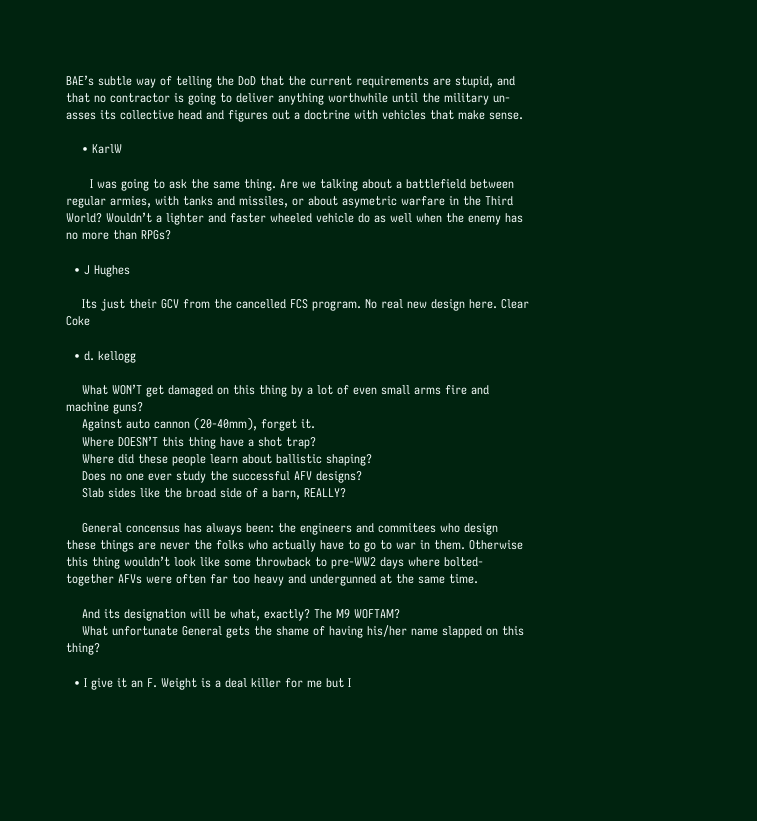BAE’s subtle way of telling the DoD that the current requirements are stupid, and that no contractor is going to deliver anything worthwhile until the military un-asses its collective head and figures out a doctrine with vehicles that make sense.

    • KarlW

      I was going to ask the same thing. Are we talking about a battlefield between regular armies, with tanks and missiles, or about asymetric warfare in the Third World? Wouldn’t a lighter and faster wheeled vehicle do as well when the enemy has no more than RPGs?

  • J Hughes

    Its just their GCV from the cancelled FCS program. No real new design here. Clear Coke

  • d. kellogg

    What WON’T get damaged on this thing by a lot of even small arms fire and machine guns?
    Against auto cannon (20-40mm), forget it.
    Where DOESN’T this thing have a shot trap?
    Where did these people learn about ballistic shaping?
    Does no one ever study the successful AFV designs?
    Slab sides like the broad side of a barn, REALLY?

    General concensus has always been: the engineers and commitees who design these things are never the folks who actually have to go to war in them. Otherwise this thing wouldn’t look like some throwback to pre-WW2 days where bolted-together AFVs were often far too heavy and undergunned at the same time.

    And its designation will be what, exactly? The M9 WOFTAM?
    What unfortunate General gets the shame of having his/her name slapped on this thing?

  • I give it an F. Weight is a deal killer for me but I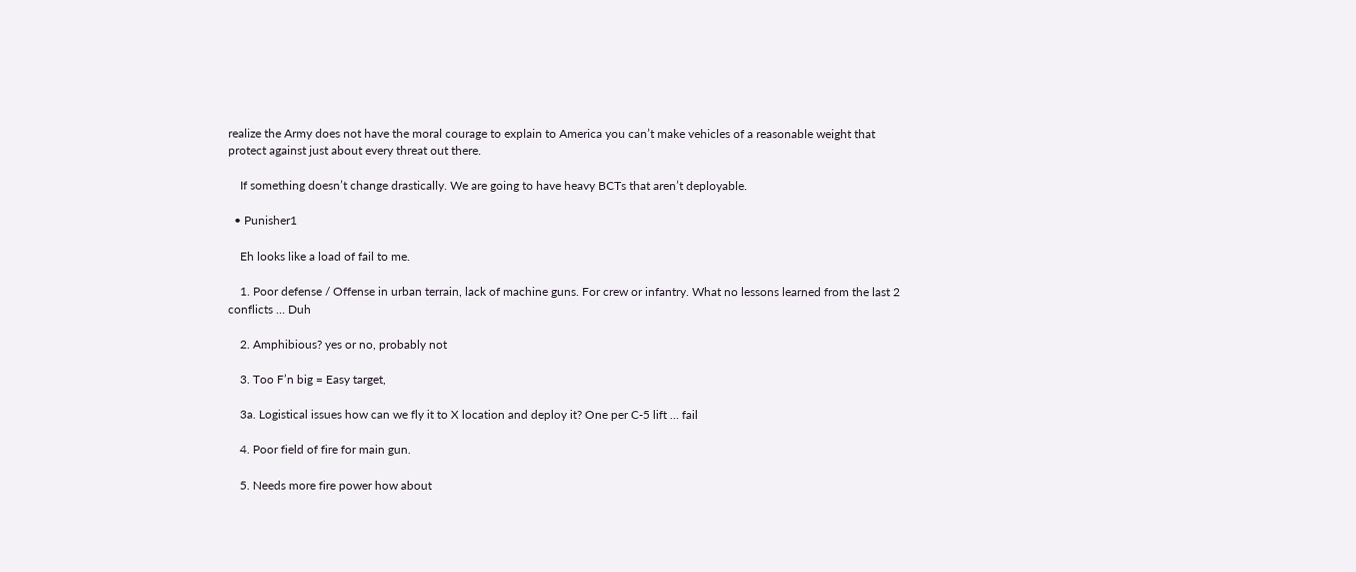realize the Army does not have the moral courage to explain to America you can’t make vehicles of a reasonable weight that protect against just about every threat out there.

    If something doesn’t change drastically. We are going to have heavy BCTs that aren’t deployable.

  • Punisher1

    Eh looks like a load of fail to me.

    1. Poor defense / Offense in urban terrain, lack of machine guns. For crew or infantry. What no lessons learned from the last 2 conflicts … Duh

    2. Amphibious? yes or no, probably not

    3. Too F’n big = Easy target,

    3a. Logistical issues how can we fly it to X location and deploy it? One per C-5 lift … fail

    4. Poor field of fire for main gun.

    5. Needs more fire power how about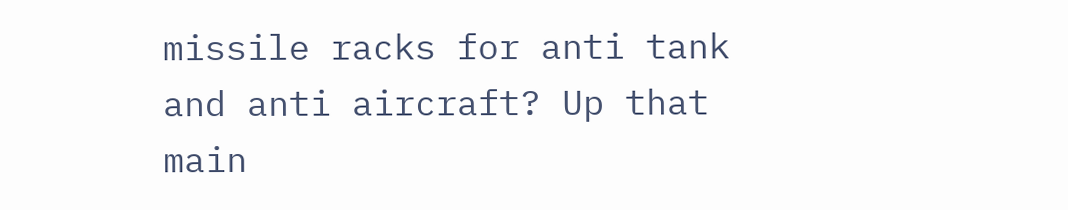missile racks for anti tank and anti aircraft? Up that main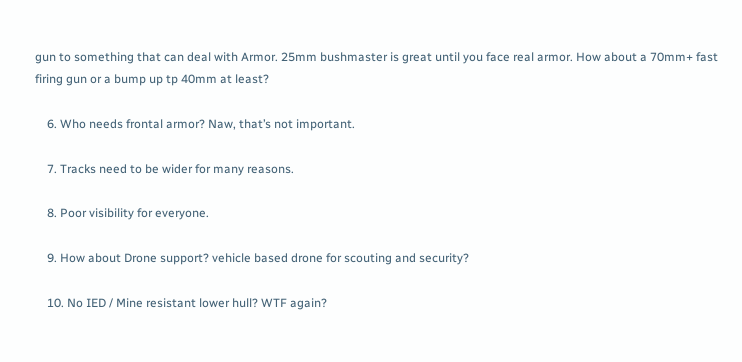gun to something that can deal with Armor. 25mm bushmaster is great until you face real armor. How about a 70mm+ fast firing gun or a bump up tp 40mm at least?

    6. Who needs frontal armor? Naw, that’s not important.

    7. Tracks need to be wider for many reasons.

    8. Poor visibility for everyone.

    9. How about Drone support? vehicle based drone for scouting and security?

    10. No IED / Mine resistant lower hull? WTF again?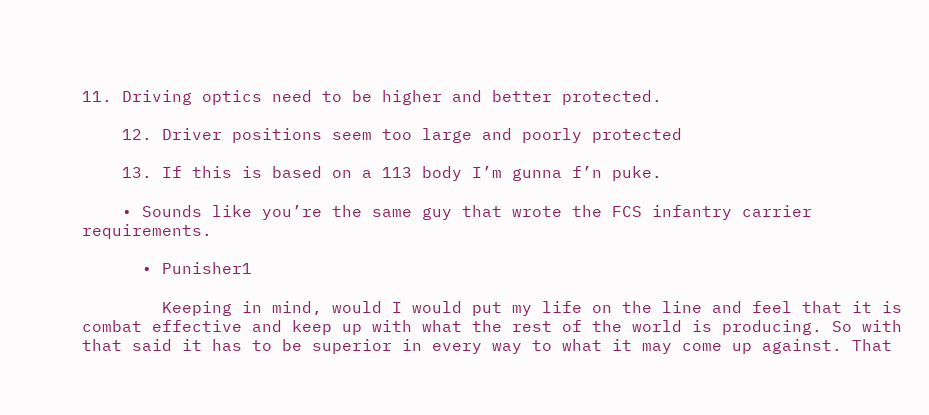11. Driving optics need to be higher and better protected.

    12. Driver positions seem too large and poorly protected

    13. If this is based on a 113 body I’m gunna f’n puke.

    • Sounds like you’re the same guy that wrote the FCS infantry carrier requirements.

      • Punisher1

        Keeping in mind, would I would put my life on the line and feel that it is combat effective and keep up with what the rest of the world is producing. So with that said it has to be superior in every way to what it may come up against. That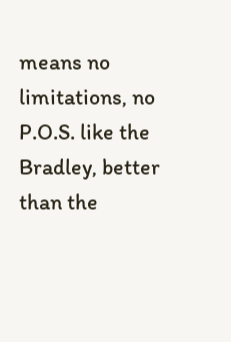means no limitations, no P.O.S. like the Bradley, better than the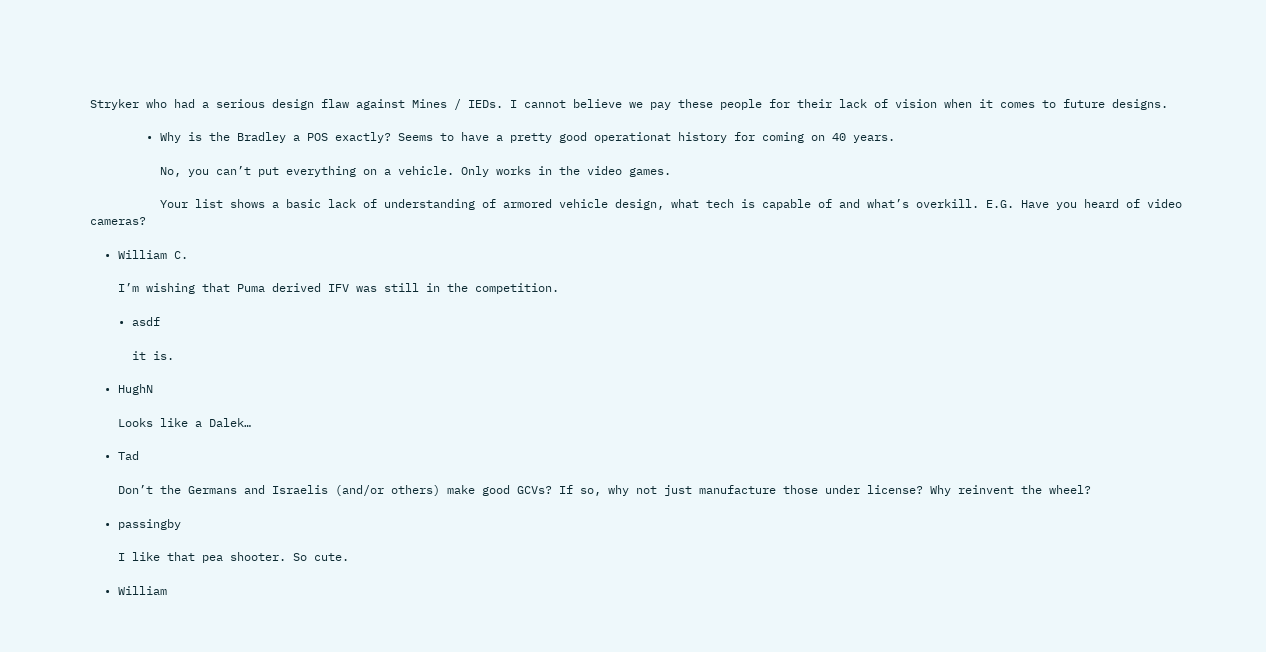Stryker who had a serious design flaw against Mines / IEDs. I cannot believe we pay these people for their lack of vision when it comes to future designs.

        • Why is the Bradley a POS exactly? Seems to have a pretty good operationat history for coming on 40 years.

          No, you can’t put everything on a vehicle. Only works in the video games.

          Your list shows a basic lack of understanding of armored vehicle design, what tech is capable of and what’s overkill. E.G. Have you heard of video cameras?

  • William C.

    I’m wishing that Puma derived IFV was still in the competition.

    • asdf

      it is.

  • HughN

    Looks like a Dalek…

  • Tad

    Don’t the Germans and Israelis (and/or others) make good GCVs? If so, why not just manufacture those under license? Why reinvent the wheel?

  • passingby

    I like that pea shooter. So cute.

  • William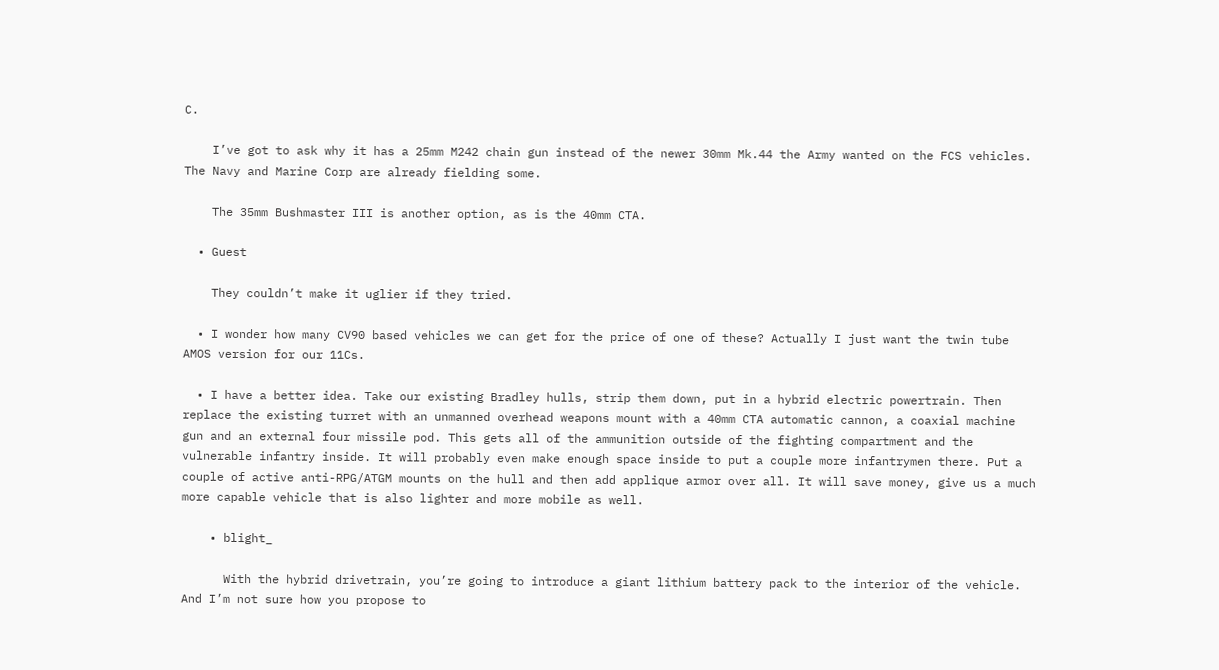C.

    I’ve got to ask why it has a 25mm M242 chain gun instead of the newer 30mm Mk.44 the Army wanted on the FCS vehicles. The Navy and Marine Corp are already fielding some.

    The 35mm Bushmaster III is another option, as is the 40mm CTA.

  • Guest

    They couldn’t make it uglier if they tried.

  • I wonder how many CV90 based vehicles we can get for the price of one of these? Actually I just want the twin tube AMOS version for our 11Cs.

  • I have a better idea. Take our existing Bradley hulls, strip them down, put in a hybrid electric powertrain. Then replace the existing turret with an unmanned overhead weapons mount with a 40mm CTA automatic cannon, a coaxial machine gun and an external four missile pod. This gets all of the ammunition outside of the fighting compartment and the vulnerable infantry inside. It will probably even make enough space inside to put a couple more infantrymen there. Put a couple of active anti-RPG/ATGM mounts on the hull and then add applique armor over all. It will save money, give us a much more capable vehicle that is also lighter and more mobile as well.

    • blight_

      With the hybrid drivetrain, you’re going to introduce a giant lithium battery pack to the interior of the vehicle. And I’m not sure how you propose to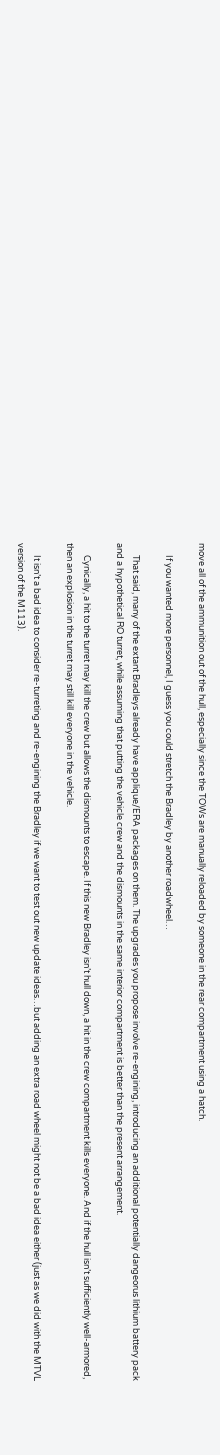move all of the ammunition out of the hull, especially since the TOWs are manually reloaded by someone in the rear compartment using a hatch.

      If you wanted more personnel, I guess you could stretch the Bradley by another roadwheel…

      That said, many of the extant Bradleys already have applique/ERA packages on them. The upgrades you propose involve re-engining, introducing an additional potentially dangeorus lithium battery pack and a hypothetical RO turret, while assuming that putting the vehicle crew and the dismounts in the same interior compartment is better than the present arrangement.

      Cynically, a hit to the turret may kill the crew but allows the dismounts to escape. If this new Bradley isn’t hull down, a hit in the crew compartment kills everyone. And if the hull isn’t sufficiently well-armored, then an explosion in the turret may still kill everyone in the vehicle.

      It isn’t a bad idea to consider re-turreting and re-engining the Bradley if we want to test out new update ideas…but adding an extra road wheel might not be a bad idea either (just as we did with the MTVL version of the M113).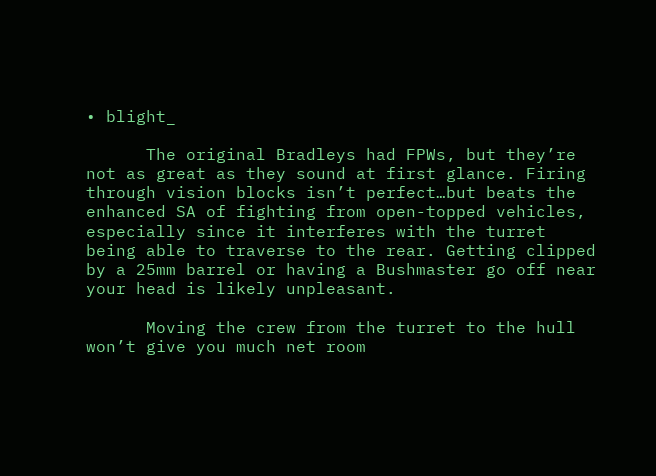• blight_

      The original Bradleys had FPWs, but they’re not as great as they sound at first glance. Firing through vision blocks isn’t perfect…but beats the enhanced SA of fighting from open-topped vehicles, especially since it interferes with the turret being able to traverse to the rear. Getting clipped by a 25mm barrel or having a Bushmaster go off near your head is likely unpleasant.

      Moving the crew from the turret to the hull won’t give you much net room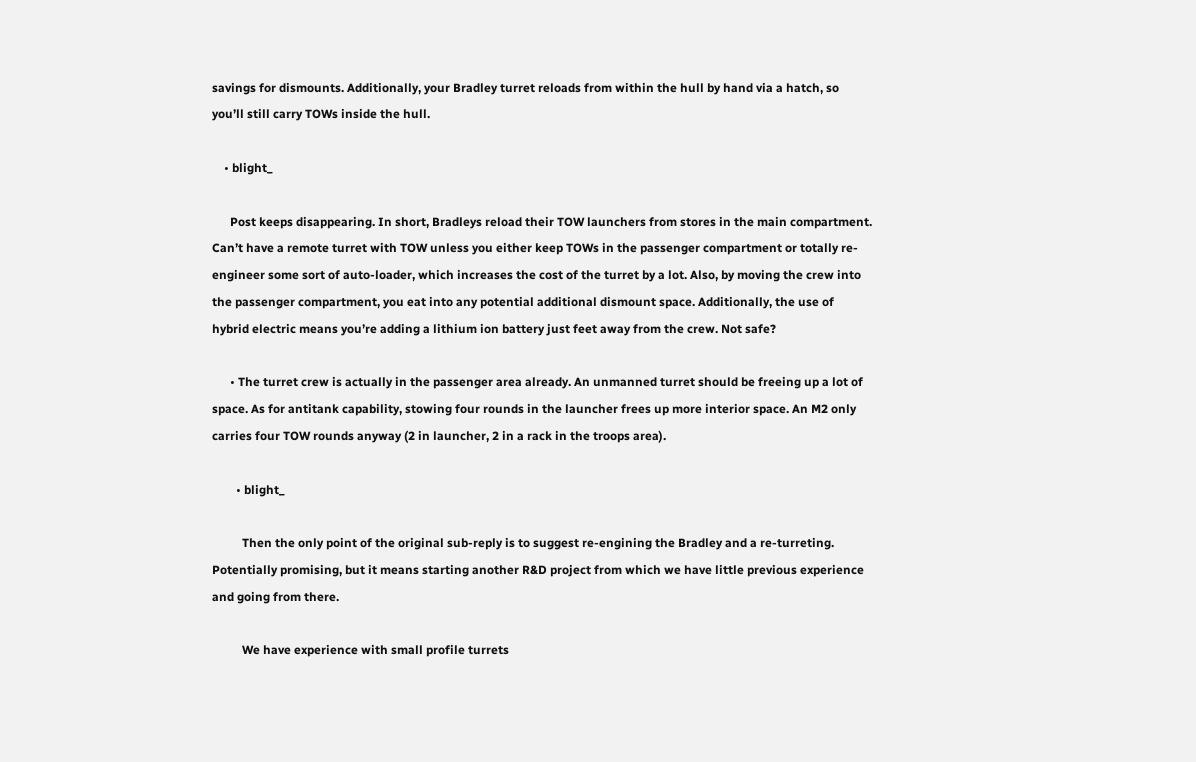savings for dismounts. Additionally, your Bradley turret reloads from within the hull by hand via a hatch, so you’ll still carry TOWs inside the hull.

    • blight_

      Post keeps disappearing. In short, Bradleys reload their TOW launchers from stores in the main compartment. Can’t have a remote turret with TOW unless you either keep TOWs in the passenger compartment or totally re-engineer some sort of auto-loader, which increases the cost of the turret by a lot. Also, by moving the crew into the passenger compartment, you eat into any potential additional dismount space. Additionally, the use of hybrid electric means you’re adding a lithium ion battery just feet away from the crew. Not safe?

      • The turret crew is actually in the passenger area already. An unmanned turret should be freeing up a lot of space. As for antitank capability, stowing four rounds in the launcher frees up more interior space. An M2 only carries four TOW rounds anyway (2 in launcher, 2 in a rack in the troops area).

        • blight_

          Then the only point of the original sub-reply is to suggest re-engining the Bradley and a re-turreting. Potentially promising, but it means starting another R&D project from which we have little previous experience and going from there.

          We have experience with small profile turrets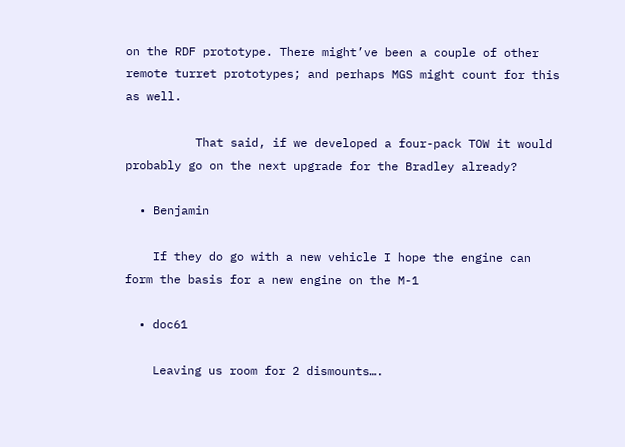on the RDF prototype. There might’ve been a couple of other remote turret prototypes; and perhaps MGS might count for this as well.

          That said, if we developed a four-pack TOW it would probably go on the next upgrade for the Bradley already?

  • Benjamin

    If they do go with a new vehicle I hope the engine can form the basis for a new engine on the M-1

  • doc61

    Leaving us room for 2 dismounts….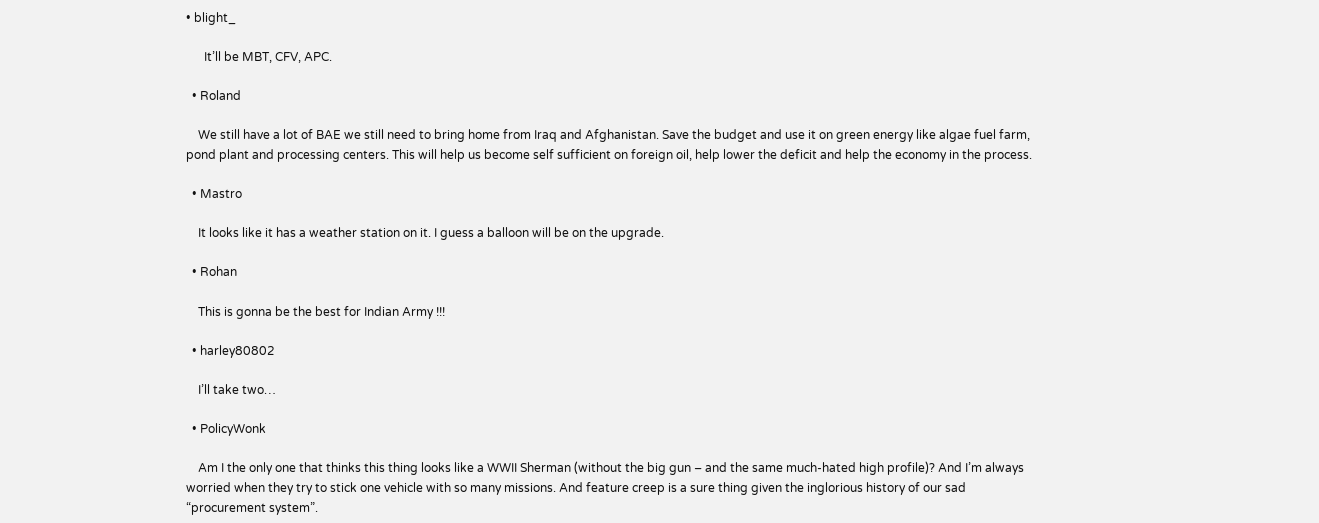• blight_

      It’ll be MBT, CFV, APC.

  • Roland

    We still have a lot of BAE we still need to bring home from Iraq and Afghanistan. Save the budget and use it on green energy like algae fuel farm, pond plant and processing centers. This will help us become self sufficient on foreign oil, help lower the deficit and help the economy in the process.

  • Mastro

    It looks like it has a weather station on it. I guess a balloon will be on the upgrade.

  • Rohan

    This is gonna be the best for Indian Army !!!

  • harley80802

    I’ll take two…

  • PolicyWonk

    Am I the only one that thinks this thing looks like a WWII Sherman (without the big gun – and the same much-hated high profile)? And I’m always worried when they try to stick one vehicle with so many missions. And feature creep is a sure thing given the inglorious history of our sad “procurement system”.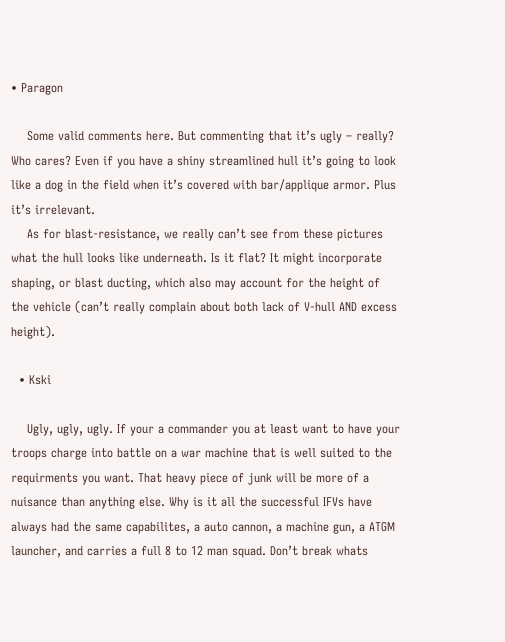• Paragon

    Some valid comments here. But commenting that it’s ugly – really? Who cares? Even if you have a shiny streamlined hull it’s going to look like a dog in the field when it’s covered with bar/applique armor. Plus it’s irrelevant.
    As for blast-resistance, we really can’t see from these pictures what the hull looks like underneath. Is it flat? It might incorporate shaping, or blast ducting, which also may account for the height of the vehicle (can’t really complain about both lack of V-hull AND excess height).

  • Kski

    Ugly, ugly, ugly. If your a commander you at least want to have your troops charge into battle on a war machine that is well suited to the requirments you want. That heavy piece of junk will be more of a nuisance than anything else. Why is it all the successful IFVs have always had the same capabilites, a auto cannon, a machine gun, a ATGM launcher, and carries a full 8 to 12 man squad. Don’t break whats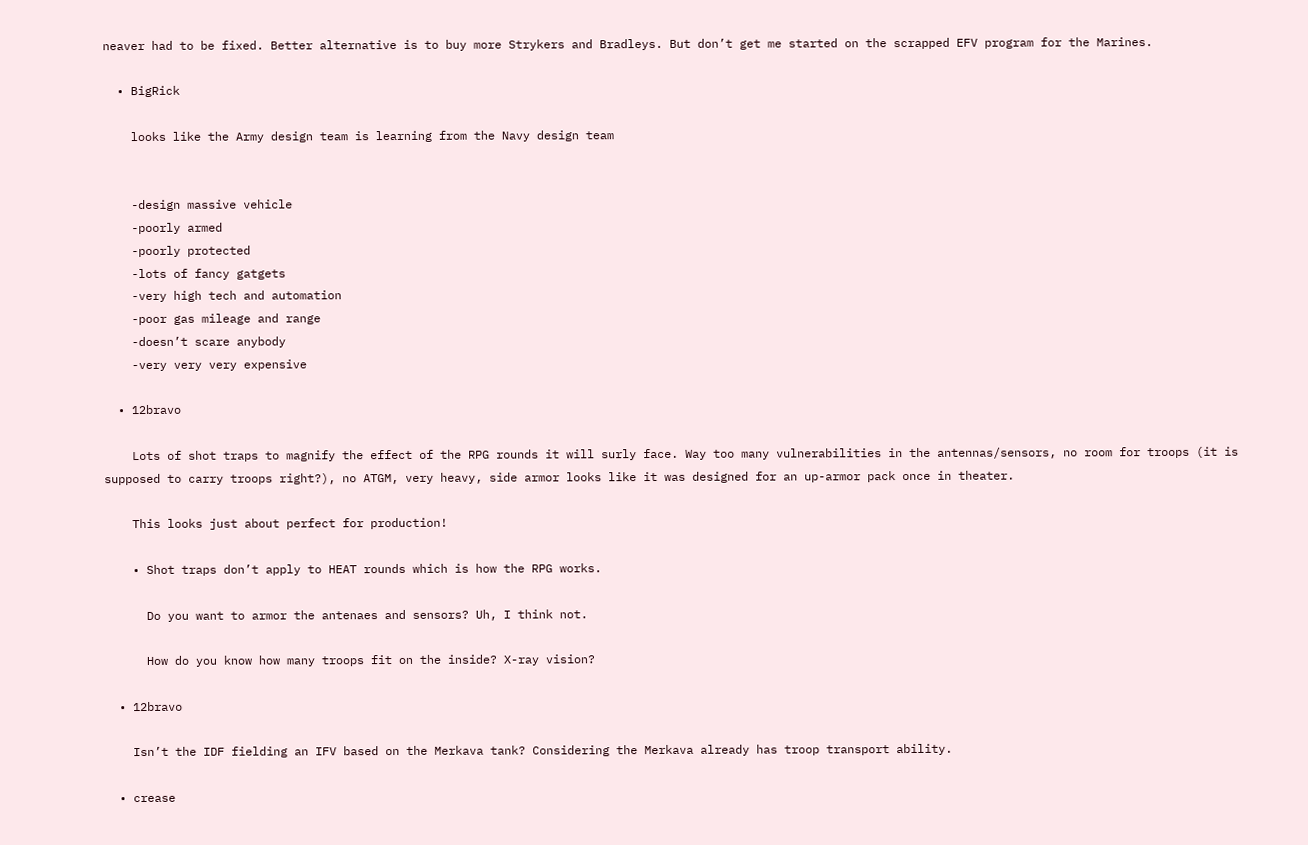neaver had to be fixed. Better alternative is to buy more Strykers and Bradleys. But don’t get me started on the scrapped EFV program for the Marines.

  • BigRick

    looks like the Army design team is learning from the Navy design team


    -design massive vehicle
    -poorly armed
    -poorly protected
    -lots of fancy gatgets
    -very high tech and automation
    -poor gas mileage and range
    -doesn’t scare anybody
    -very very very expensive

  • 12bravo

    Lots of shot traps to magnify the effect of the RPG rounds it will surly face. Way too many vulnerabilities in the antennas/sensors, no room for troops (it is supposed to carry troops right?), no ATGM, very heavy, side armor looks like it was designed for an up-armor pack once in theater.

    This looks just about perfect for production!

    • Shot traps don’t apply to HEAT rounds which is how the RPG works.

      Do you want to armor the antenaes and sensors? Uh, I think not.

      How do you know how many troops fit on the inside? X-ray vision?

  • 12bravo

    Isn’t the IDF fielding an IFV based on the Merkava tank? Considering the Merkava already has troop transport ability.

  • crease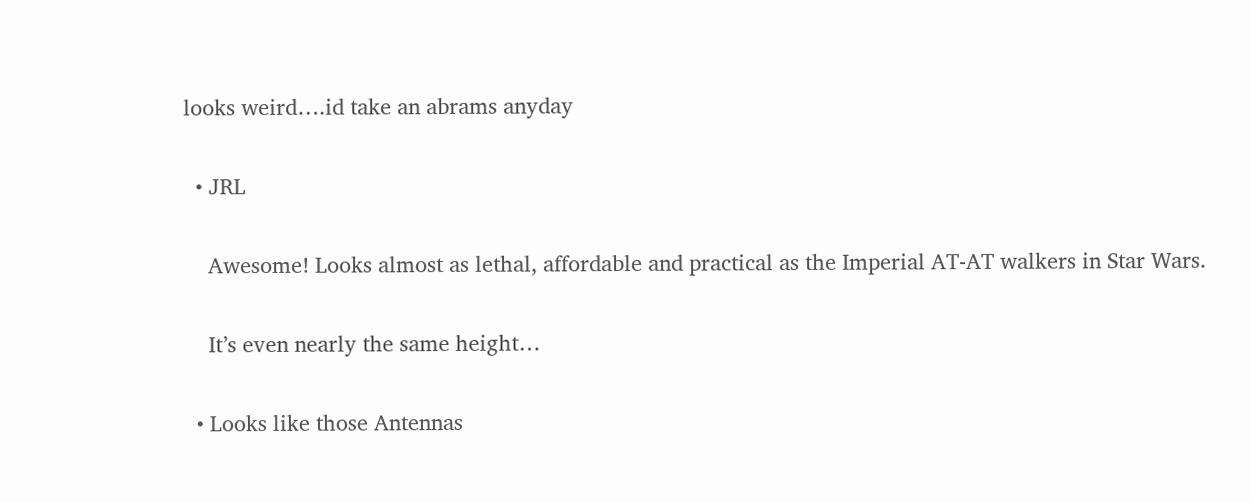looks weird….id take an abrams anyday

  • JRL

    Awesome! Looks almost as lethal, affordable and practical as the Imperial AT-AT walkers in Star Wars.

    It’s even nearly the same height…

  • Looks like those Antennas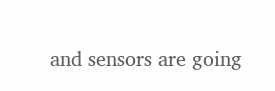and sensors are going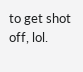to get shot off, lol.